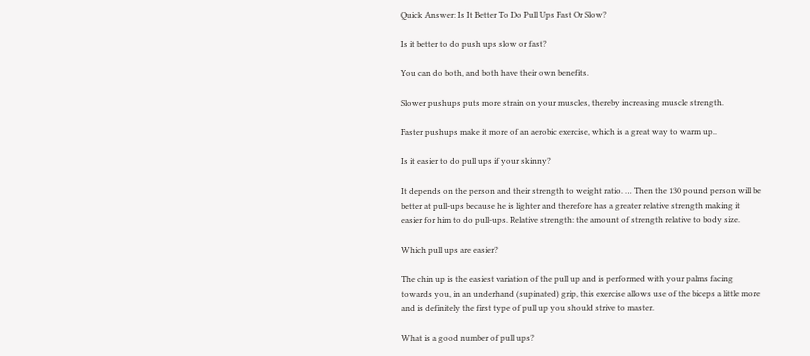Quick Answer: Is It Better To Do Pull Ups Fast Or Slow?

Is it better to do push ups slow or fast?

You can do both, and both have their own benefits.

Slower pushups puts more strain on your muscles, thereby increasing muscle strength.

Faster pushups make it more of an aerobic exercise, which is a great way to warm up..

Is it easier to do pull ups if your skinny?

It depends on the person and their strength to weight ratio. … Then the 130 pound person will be better at pull-ups because he is lighter and therefore has a greater relative strength making it easier for him to do pull-ups. Relative strength: the amount of strength relative to body size.

Which pull ups are easier?

The chin up is the easiest variation of the pull up and is performed with your palms facing towards you, in an underhand (supinated) grip, this exercise allows use of the biceps a little more and is definitely the first type of pull up you should strive to master.

What is a good number of pull ups?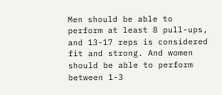Men should be able to perform at least 8 pull-ups, and 13-17 reps is considered fit and strong. And women should be able to perform between 1-3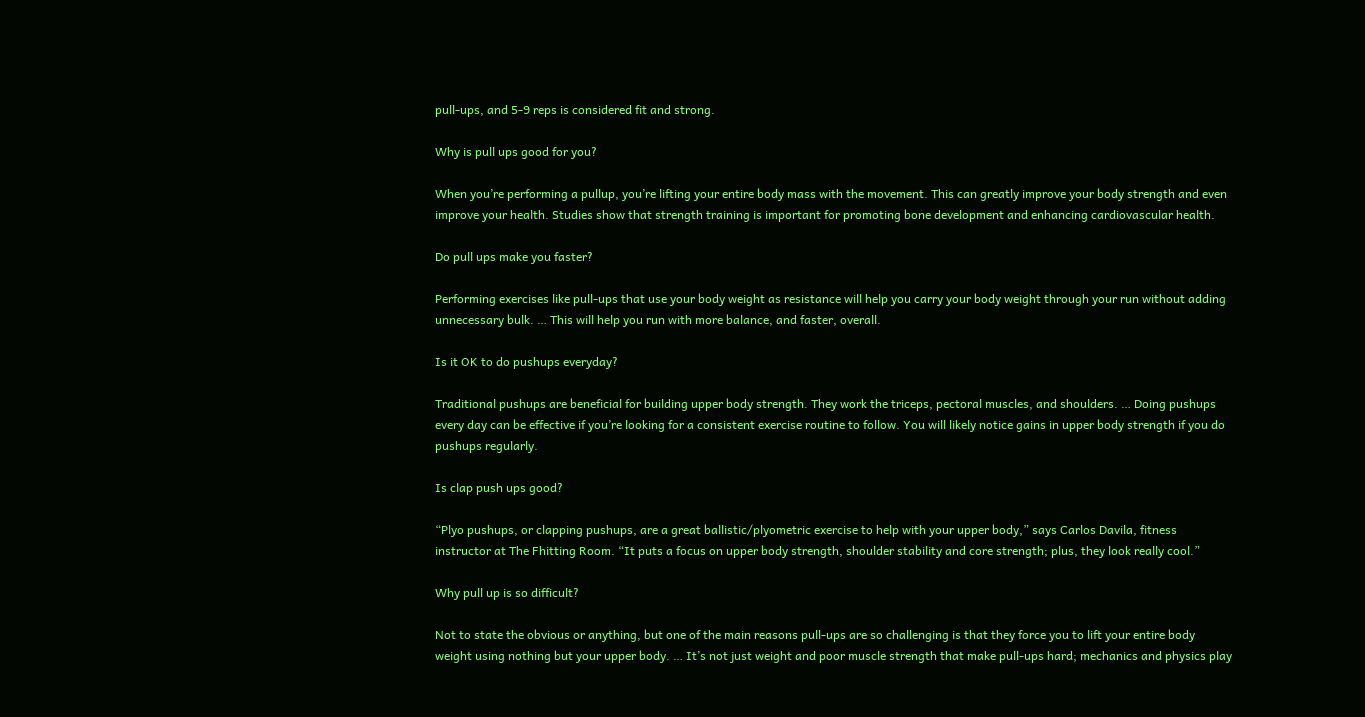pull-ups, and 5-9 reps is considered fit and strong.

Why is pull ups good for you?

When you’re performing a pullup, you’re lifting your entire body mass with the movement. This can greatly improve your body strength and even improve your health. Studies show that strength training is important for promoting bone development and enhancing cardiovascular health.

Do pull ups make you faster?

Performing exercises like pull-ups that use your body weight as resistance will help you carry your body weight through your run without adding unnecessary bulk. … This will help you run with more balance, and faster, overall.

Is it OK to do pushups everyday?

Traditional pushups are beneficial for building upper body strength. They work the triceps, pectoral muscles, and shoulders. … Doing pushups every day can be effective if you’re looking for a consistent exercise routine to follow. You will likely notice gains in upper body strength if you do pushups regularly.

Is clap push ups good?

“Plyo pushups, or clapping pushups, are a great ballistic/plyometric exercise to help with your upper body,” says Carlos Davila, fitness instructor at The Fhitting Room. “It puts a focus on upper body strength, shoulder stability and core strength; plus, they look really cool.”

Why pull up is so difficult?

Not to state the obvious or anything, but one of the main reasons pull-ups are so challenging is that they force you to lift your entire body weight using nothing but your upper body. … It’s not just weight and poor muscle strength that make pull-ups hard; mechanics and physics play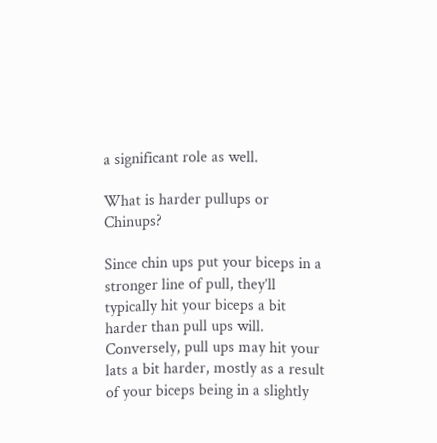a significant role as well.

What is harder pullups or Chinups?

Since chin ups put your biceps in a stronger line of pull, they’ll typically hit your biceps a bit harder than pull ups will. Conversely, pull ups may hit your lats a bit harder, mostly as a result of your biceps being in a slightly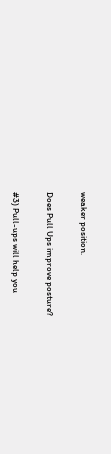weaker position.

Does Pull Ups improve posture?

#3) Pull-ups will help you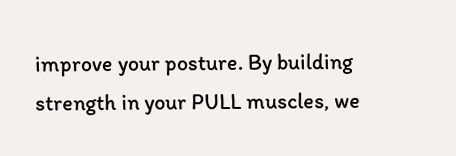improve your posture. By building strength in your PULL muscles, we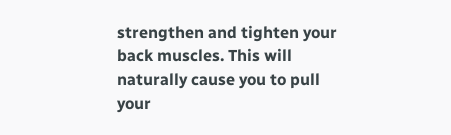strengthen and tighten your back muscles. This will naturally cause you to pull your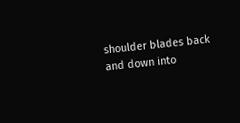shoulder blades back and down into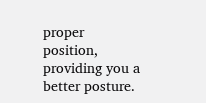proper position, providing you a better posture.